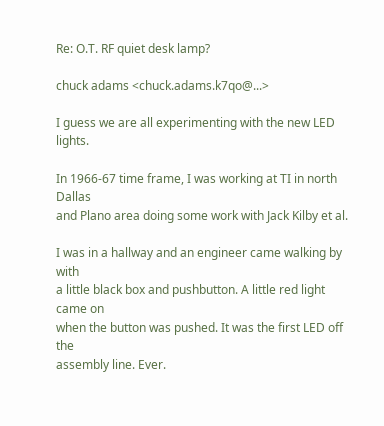Re: O.T. RF quiet desk lamp?

chuck adams <chuck.adams.k7qo@...>

I guess we are all experimenting with the new LED lights.

In 1966-67 time frame, I was working at TI in north Dallas
and Plano area doing some work with Jack Kilby et al.

I was in a hallway and an engineer came walking by with
a little black box and pushbutton. A little red light came on
when the button was pushed. It was the first LED off the
assembly line. Ever.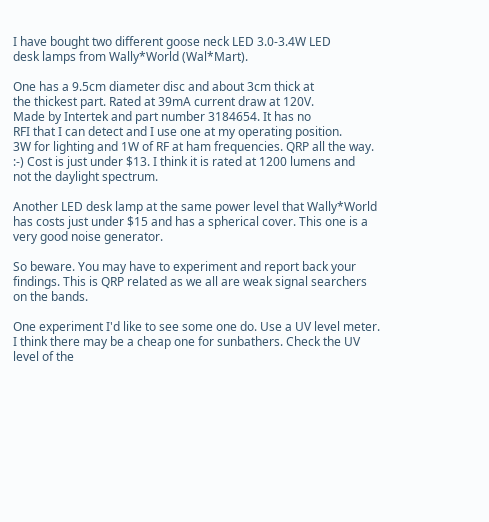I have bought two different goose neck LED 3.0-3.4W LED
desk lamps from Wally*World (Wal*Mart).

One has a 9.5cm diameter disc and about 3cm thick at
the thickest part. Rated at 39mA current draw at 120V.
Made by Intertek and part number 3184654. It has no
RFI that I can detect and I use one at my operating position.
3W for lighting and 1W of RF at ham frequencies. QRP all the way.
:-) Cost is just under $13. I think it is rated at 1200 lumens and
not the daylight spectrum.

Another LED desk lamp at the same power level that Wally*World
has costs just under $15 and has a spherical cover. This one is a
very good noise generator.

So beware. You may have to experiment and report back your
findings. This is QRP related as we all are weak signal searchers
on the bands.

One experiment I'd like to see some one do. Use a UV level meter.
I think there may be a cheap one for sunbathers. Check the UV
level of the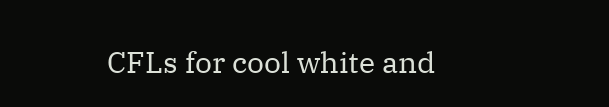CFLs for cool white and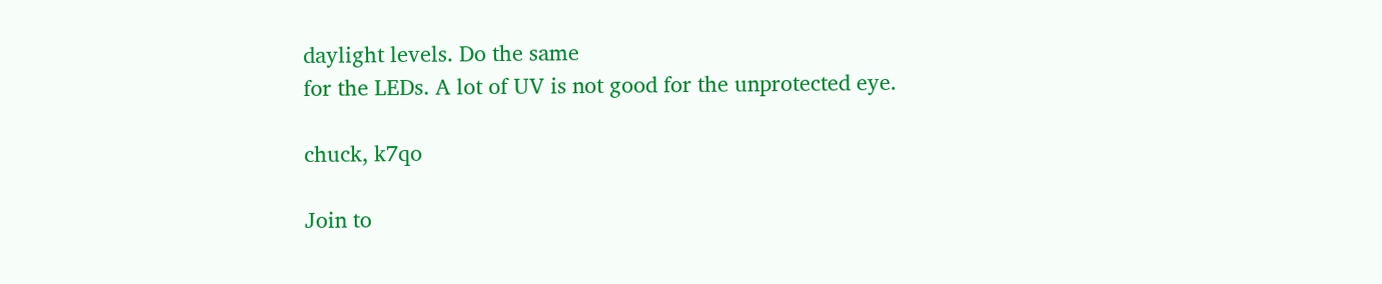daylight levels. Do the same
for the LEDs. A lot of UV is not good for the unprotected eye.

chuck, k7qo

Join to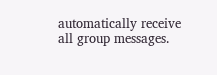automatically receive all group messages.